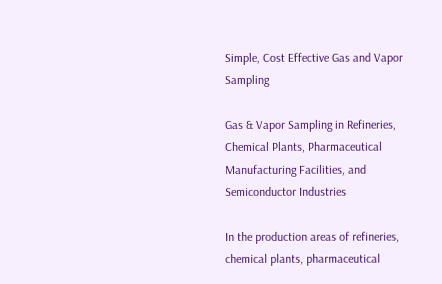Simple, Cost Effective Gas and Vapor Sampling

Gas & Vapor Sampling in Refineries, Chemical Plants, Pharmaceutical Manufacturing Facilities, and Semiconductor Industries

In the production areas of refineries, chemical plants, pharmaceutical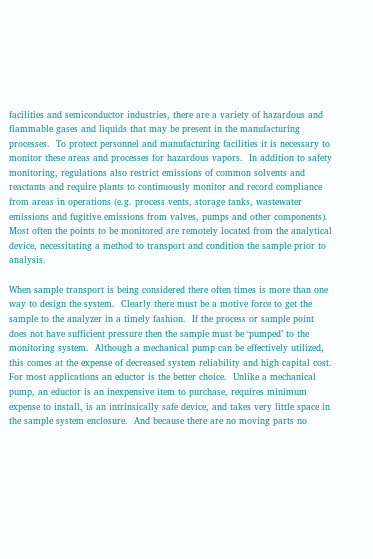facilities and semiconductor industries, there are a variety of hazardous and flammable gases and liquids that may be present in the manufacturing processes.  To protect personnel and manufacturing facilities it is necessary to monitor these areas and processes for hazardous vapors.  In addition to safety monitoring, regulations also restrict emissions of common solvents and reactants and require plants to continuously monitor and record compliance from areas in operations (e.g. process vents, storage tanks, wastewater emissions and fugitive emissions from valves, pumps and other components).  Most often the points to be monitored are remotely located from the analytical device, necessitating a method to transport and condition the sample prior to analysis.

When sample transport is being considered there often times is more than one way to design the system.  Clearly there must be a motive force to get the sample to the analyzer in a timely fashion.  If the process or sample point does not have sufficient pressure then the sample must be ‘pumped’ to the monitoring system.  Although a mechanical pump can be effectively utilized, this comes at the expense of decreased system reliability and high capital cost.  For most applications an eductor is the better choice.  Unlike a mechanical pump, an eductor is an inexpensive item to purchase, requires minimum expense to install, is an intrinsically safe device, and takes very little space in the sample system enclosure.  And because there are no moving parts no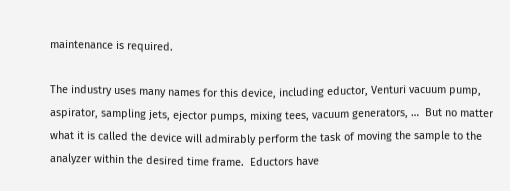maintenance is required.

The industry uses many names for this device, including eductor, Venturi vacuum pump, aspirator, sampling jets, ejector pumps, mixing tees, vacuum generators, …  But no matter what it is called the device will admirably perform the task of moving the sample to the analyzer within the desired time frame.  Eductors have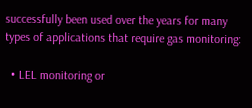successfully been used over the years for many types of applications that require gas monitoring:

  • LEL monitoring or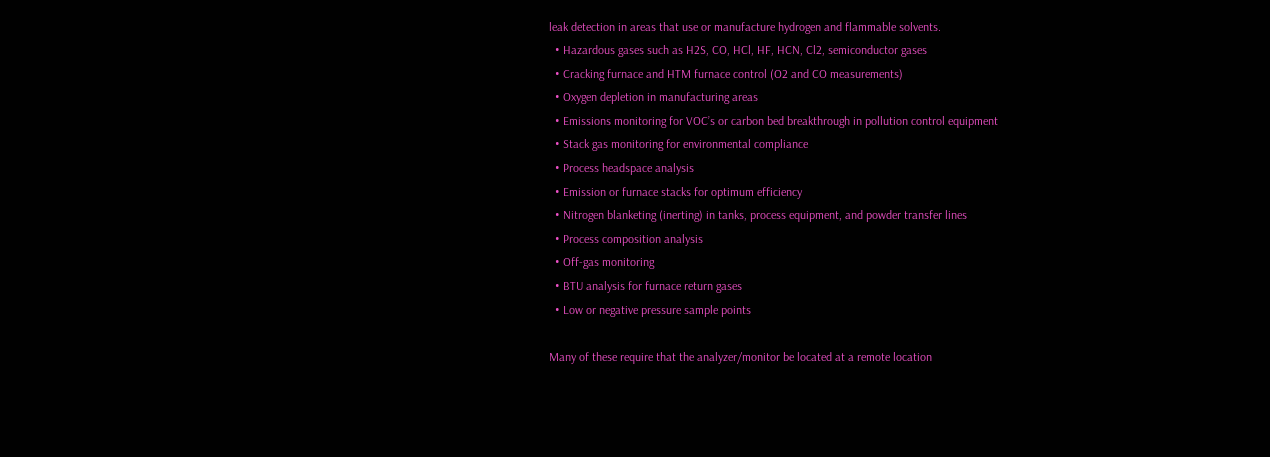leak detection in areas that use or manufacture hydrogen and flammable solvents.
  • Hazardous gases such as H2S, CO, HCl, HF, HCN, Cl2, semiconductor gases
  • Cracking furnace and HTM furnace control (O2 and CO measurements)
  • Oxygen depletion in manufacturing areas
  • Emissions monitoring for VOC’s or carbon bed breakthrough in pollution control equipment
  • Stack gas monitoring for environmental compliance
  • Process headspace analysis
  • Emission or furnace stacks for optimum efficiency
  • Nitrogen blanketing (inerting) in tanks, process equipment, and powder transfer lines
  • Process composition analysis
  • Off-gas monitoring
  • BTU analysis for furnace return gases
  • Low or negative pressure sample points

Many of these require that the analyzer/monitor be located at a remote location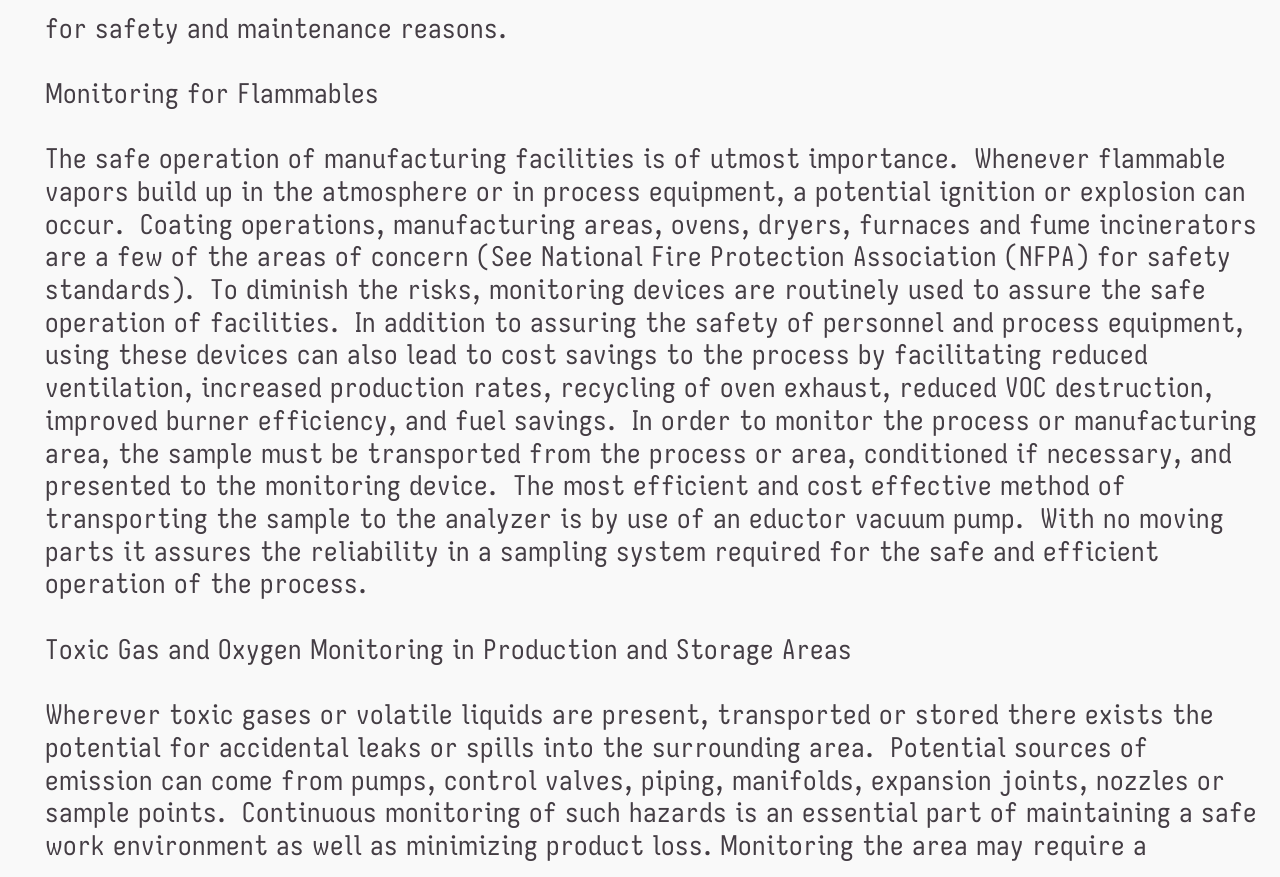for safety and maintenance reasons.

Monitoring for Flammables

The safe operation of manufacturing facilities is of utmost importance.  Whenever flammable vapors build up in the atmosphere or in process equipment, a potential ignition or explosion can occur.  Coating operations, manufacturing areas, ovens, dryers, furnaces and fume incinerators are a few of the areas of concern (See National Fire Protection Association (NFPA) for safety standards).  To diminish the risks, monitoring devices are routinely used to assure the safe operation of facilities.  In addition to assuring the safety of personnel and process equipment, using these devices can also lead to cost savings to the process by facilitating reduced ventilation, increased production rates, recycling of oven exhaust, reduced VOC destruction, improved burner efficiency, and fuel savings.  In order to monitor the process or manufacturing area, the sample must be transported from the process or area, conditioned if necessary, and presented to the monitoring device.  The most efficient and cost effective method of transporting the sample to the analyzer is by use of an eductor vacuum pump.  With no moving parts it assures the reliability in a sampling system required for the safe and efficient operation of the process.

Toxic Gas and Oxygen Monitoring in Production and Storage Areas

Wherever toxic gases or volatile liquids are present, transported or stored there exists the potential for accidental leaks or spills into the surrounding area.  Potential sources of emission can come from pumps, control valves, piping, manifolds, expansion joints, nozzles or sample points.  Continuous monitoring of such hazards is an essential part of maintaining a safe work environment as well as minimizing product loss. Monitoring the area may require a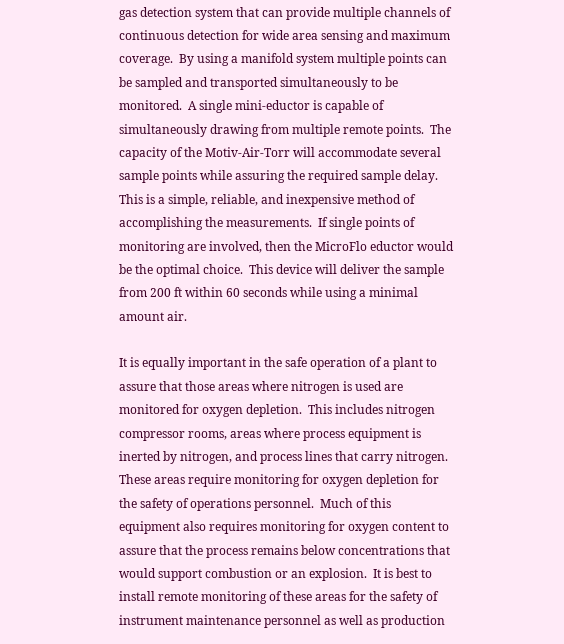gas detection system that can provide multiple channels of continuous detection for wide area sensing and maximum coverage.  By using a manifold system multiple points can be sampled and transported simultaneously to be monitored.  A single mini-eductor is capable of simultaneously drawing from multiple remote points.  The capacity of the Motiv-Air-Torr will accommodate several sample points while assuring the required sample delay.  This is a simple, reliable, and inexpensive method of accomplishing the measurements.  If single points of monitoring are involved, then the MicroFlo eductor would be the optimal choice.  This device will deliver the sample from 200 ft within 60 seconds while using a minimal amount air.

It is equally important in the safe operation of a plant to assure that those areas where nitrogen is used are monitored for oxygen depletion.  This includes nitrogen compressor rooms, areas where process equipment is inerted by nitrogen, and process lines that carry nitrogen.  These areas require monitoring for oxygen depletion for the safety of operations personnel.  Much of this equipment also requires monitoring for oxygen content to assure that the process remains below concentrations that would support combustion or an explosion.  It is best to install remote monitoring of these areas for the safety of instrument maintenance personnel as well as production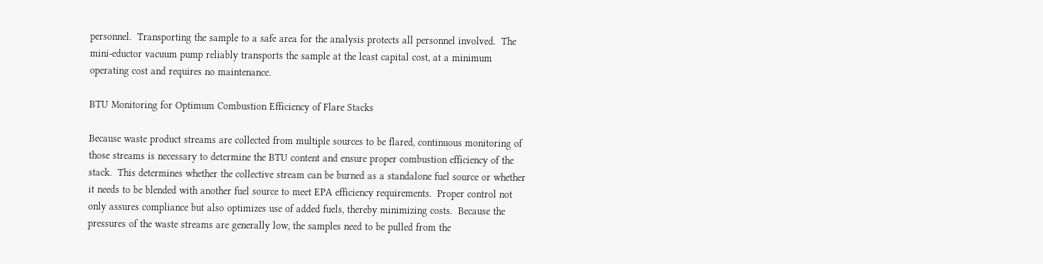personnel.  Transporting the sample to a safe area for the analysis protects all personnel involved.  The mini-eductor vacuum pump reliably transports the sample at the least capital cost, at a minimum operating cost and requires no maintenance.

BTU Monitoring for Optimum Combustion Efficiency of Flare Stacks

Because waste product streams are collected from multiple sources to be flared, continuous monitoring of those streams is necessary to determine the BTU content and ensure proper combustion efficiency of the stack.  This determines whether the collective stream can be burned as a standalone fuel source or whether it needs to be blended with another fuel source to meet EPA efficiency requirements.  Proper control not only assures compliance but also optimizes use of added fuels, thereby minimizing costs.  Because the pressures of the waste streams are generally low, the samples need to be pulled from the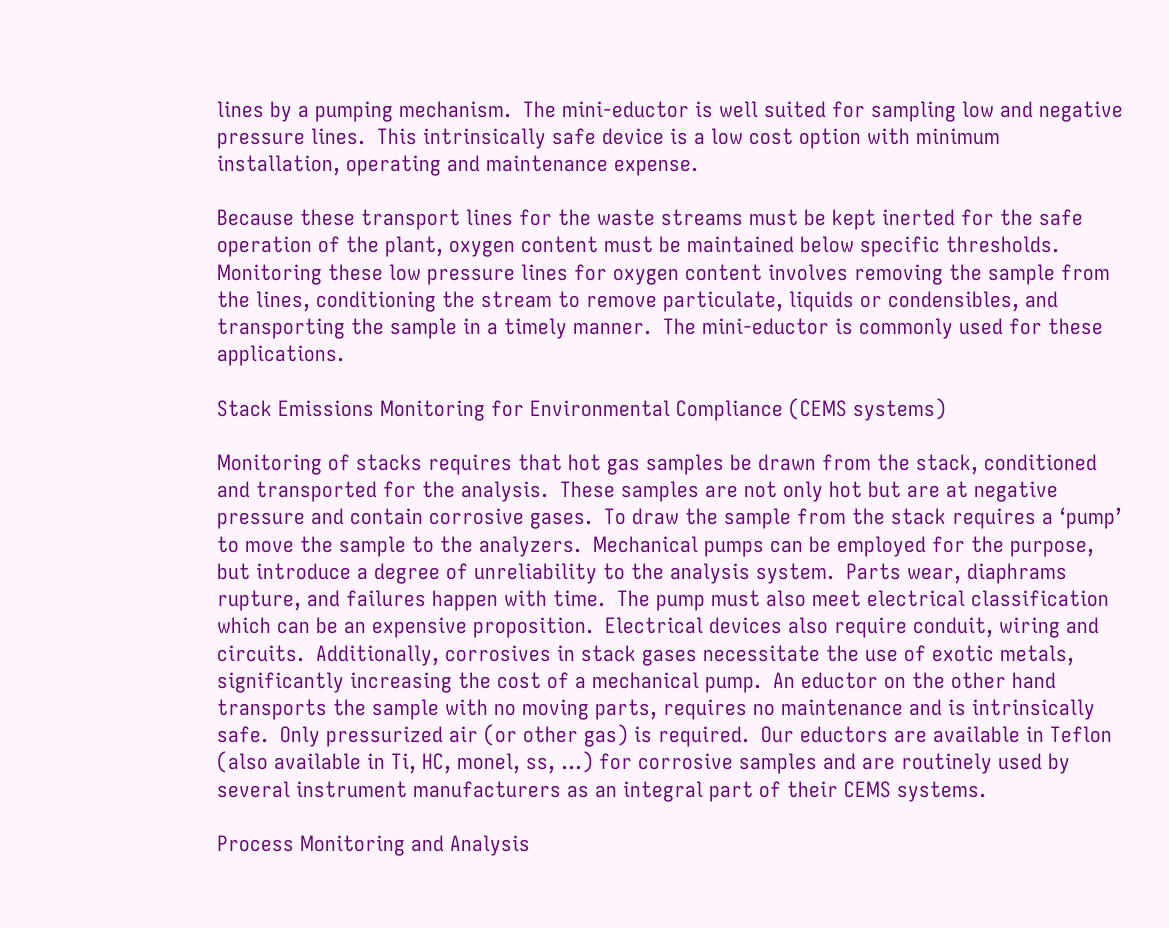lines by a pumping mechanism.  The mini-eductor is well suited for sampling low and negative pressure lines.  This intrinsically safe device is a low cost option with minimum installation, operating and maintenance expense.

Because these transport lines for the waste streams must be kept inerted for the safe operation of the plant, oxygen content must be maintained below specific thresholds.  Monitoring these low pressure lines for oxygen content involves removing the sample from the lines, conditioning the stream to remove particulate, liquids or condensibles, and transporting the sample in a timely manner.  The mini-eductor is commonly used for these applications.

Stack Emissions Monitoring for Environmental Compliance (CEMS systems)

Monitoring of stacks requires that hot gas samples be drawn from the stack, conditioned and transported for the analysis.  These samples are not only hot but are at negative pressure and contain corrosive gases.  To draw the sample from the stack requires a ‘pump’ to move the sample to the analyzers.  Mechanical pumps can be employed for the purpose, but introduce a degree of unreliability to the analysis system.  Parts wear, diaphrams rupture, and failures happen with time.  The pump must also meet electrical classification which can be an expensive proposition.  Electrical devices also require conduit, wiring and circuits.  Additionally, corrosives in stack gases necessitate the use of exotic metals, significantly increasing the cost of a mechanical pump.  An eductor on the other hand transports the sample with no moving parts, requires no maintenance and is intrinsically safe.  Only pressurized air (or other gas) is required.  Our eductors are available in Teflon (also available in Ti, HC, monel, ss, …) for corrosive samples and are routinely used by several instrument manufacturers as an integral part of their CEMS systems.

Process Monitoring and Analysis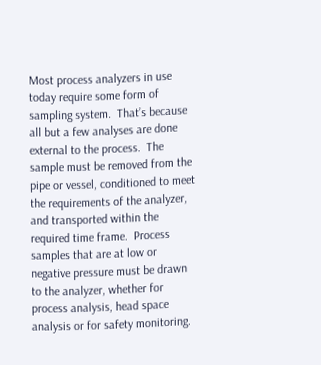Most process analyzers in use today require some form of sampling system.  That’s because all but a few analyses are done external to the process.  The sample must be removed from the pipe or vessel, conditioned to meet the requirements of the analyzer, and transported within the required time frame.  Process samples that are at low or negative pressure must be drawn to the analyzer, whether for process analysis, head space analysis or for safety monitoring.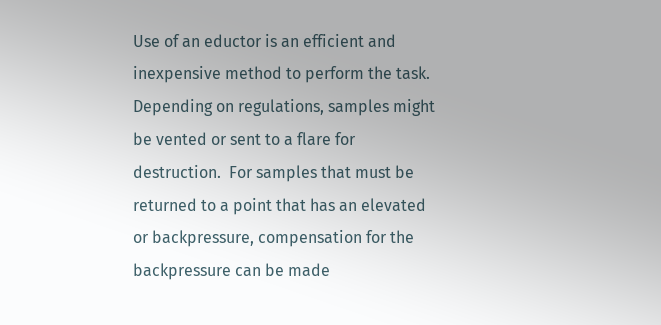Use of an eductor is an efficient and inexpensive method to perform the task.
Depending on regulations, samples might be vented or sent to a flare for destruction.  For samples that must be returned to a point that has an elevated or backpressure, compensation for the backpressure can be made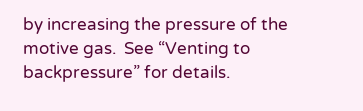by increasing the pressure of the motive gas.  See “Venting to backpressure” for details.